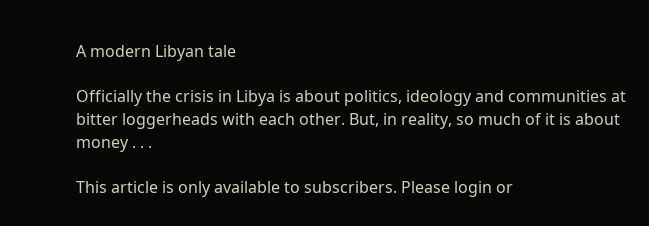A modern Libyan tale

Officially the crisis in Libya is about politics, ideology and communities at bitter loggerheads with each other. But, in reality, so much of it is about money . . .

This article is only available to subscribers. Please login or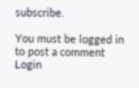subscribe.

You must be logged in to post a comment Login